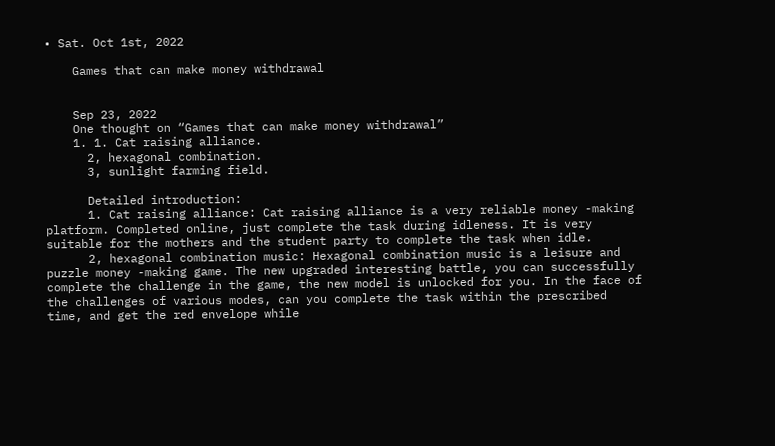• Sat. Oct 1st, 2022

    Games that can make money withdrawal


    Sep 23, 2022
    One thought on “Games that can make money withdrawal”
    1. 1. Cat raising alliance.
      2, hexagonal combination.
      3, sunlight farming field.

      Detailed introduction:
      1. Cat raising alliance: Cat raising alliance is a very reliable money -making platform. Completed online, just complete the task during idleness. It is very suitable for the mothers and the student party to complete the task when idle.
      2, hexagonal combination music: Hexagonal combination music is a leisure and puzzle money -making game. The new upgraded interesting battle, you can successfully complete the challenge in the game, the new model is unlocked for you. In the face of the challenges of various modes, can you complete the task within the prescribed time, and get the red envelope while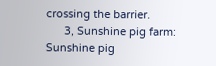crossing the barrier.
      3, Sunshine pig farm: Sunshine pig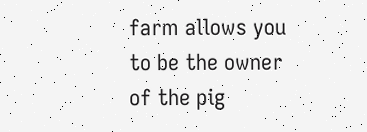farm allows you to be the owner of the pig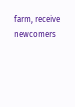farm, receive newcomers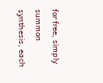for free, simply summon synthesis, each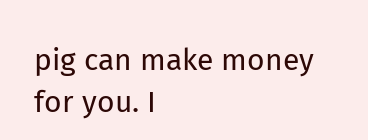pig can make money for you. I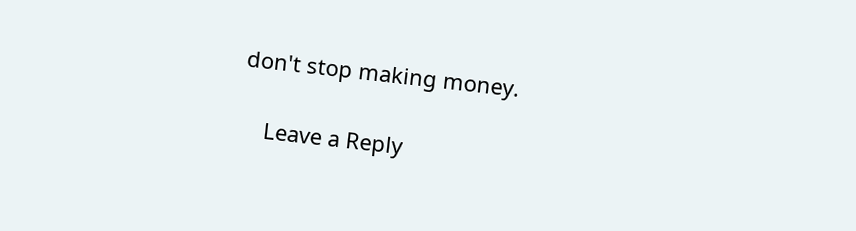don't stop making money.

    Leave a Reply